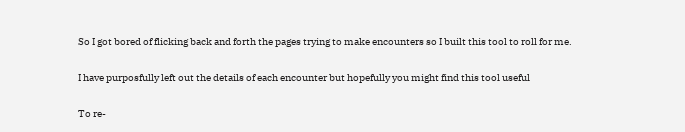So I got bored of flicking back and forth the pages trying to make encounters so I built this tool to roll for me.

I have purposfully left out the details of each encounter but hopefully you might find this tool useful

To re-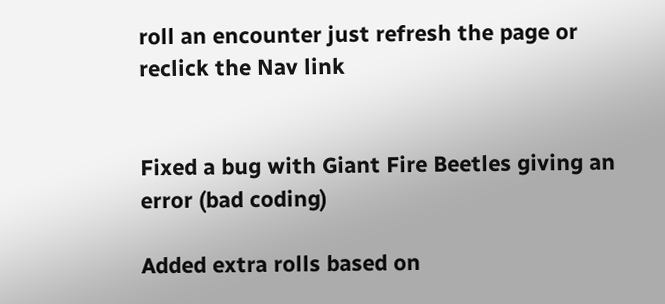roll an encounter just refresh the page or reclick the Nav link


Fixed a bug with Giant Fire Beetles giving an error (bad coding)

Added extra rolls based on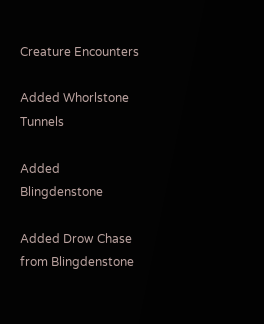Creature Encounters

Added Whorlstone Tunnels

Added Blingdenstone

Added Drow Chase from Blingdenstone